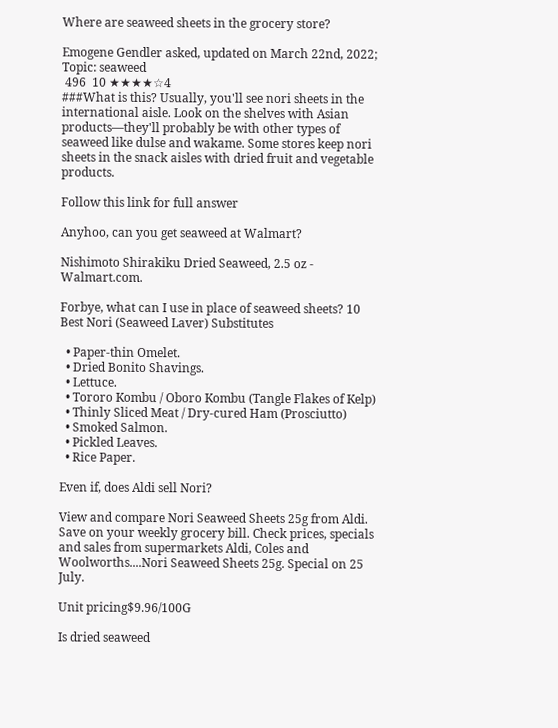Where are seaweed sheets in the grocery store?

Emogene Gendler asked, updated on March 22nd, 2022; Topic: seaweed
 496  10 ★★★★☆4
###What is this? Usually, you'll see nori sheets in the international aisle. Look on the shelves with Asian products—they'll probably be with other types of seaweed like dulse and wakame. Some stores keep nori sheets in the snack aisles with dried fruit and vegetable products.

Follow this link for full answer

Anyhoo, can you get seaweed at Walmart?

Nishimoto Shirakiku Dried Seaweed, 2.5 oz - Walmart.com.

Forbye, what can I use in place of seaweed sheets? 10 Best Nori (Seaweed Laver) Substitutes

  • Paper-thin Omelet.
  • Dried Bonito Shavings.
  • Lettuce.
  • Tororo Kombu / Oboro Kombu (Tangle Flakes of Kelp)
  • Thinly Sliced Meat / Dry-cured Ham (Prosciutto)
  • Smoked Salmon.
  • Pickled Leaves.
  • Rice Paper.

Even if, does Aldi sell Nori?

View and compare Nori Seaweed Sheets 25g from Aldi. Save on your weekly grocery bill. Check prices, specials and sales from supermarkets Aldi, Coles and Woolworths....Nori Seaweed Sheets 25g. Special on 25 July.

Unit pricing$9.96/100G

Is dried seaweed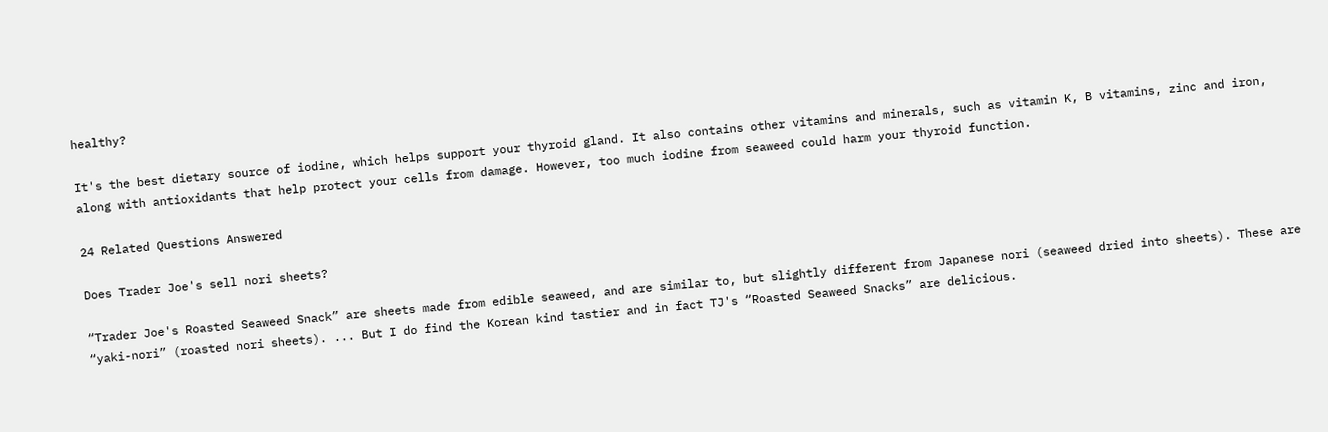healthy?

It's the best dietary source of iodine, which helps support your thyroid gland. It also contains other vitamins and minerals, such as vitamin K, B vitamins, zinc and iron, along with antioxidants that help protect your cells from damage. However, too much iodine from seaweed could harm your thyroid function.

24 Related Questions Answered

Does Trader Joe's sell nori sheets?

“Trader Joe's Roasted Seaweed Snack” are sheets made from edible seaweed, and are similar to, but slightly different from Japanese nori (seaweed dried into sheets). These are “yaki-nori” (roasted nori sheets). ... But I do find the Korean kind tastier and in fact TJ's “Roasted Seaweed Snacks” are delicious.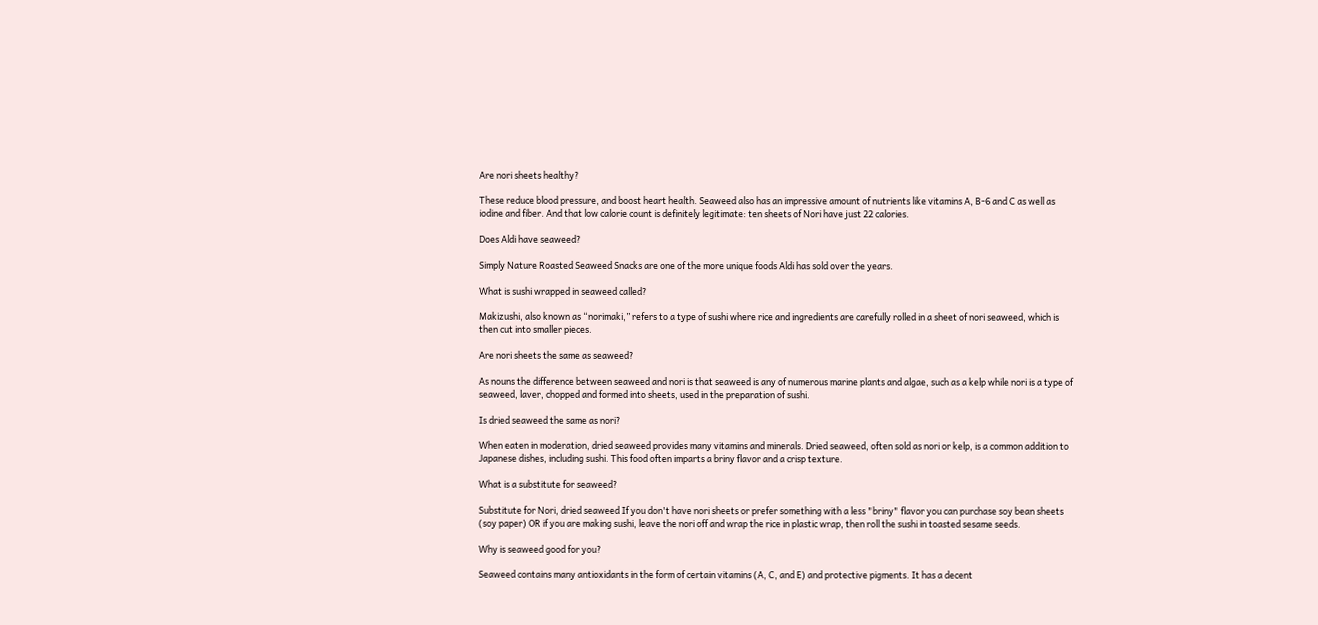Are nori sheets healthy?

These reduce blood pressure, and boost heart health. Seaweed also has an impressive amount of nutrients like vitamins A, B-6 and C as well as iodine and fiber. And that low calorie count is definitely legitimate: ten sheets of Nori have just 22 calories.

Does Aldi have seaweed?

Simply Nature Roasted Seaweed Snacks are one of the more unique foods Aldi has sold over the years.

What is sushi wrapped in seaweed called?

Makizushi, also known as “norimaki,” refers to a type of sushi where rice and ingredients are carefully rolled in a sheet of nori seaweed, which is then cut into smaller pieces.

Are nori sheets the same as seaweed?

As nouns the difference between seaweed and nori is that seaweed is any of numerous marine plants and algae, such as a kelp while nori is a type of seaweed, laver, chopped and formed into sheets, used in the preparation of sushi.

Is dried seaweed the same as nori?

When eaten in moderation, dried seaweed provides many vitamins and minerals. Dried seaweed, often sold as nori or kelp, is a common addition to Japanese dishes, including sushi. This food often imparts a briny flavor and a crisp texture.

What is a substitute for seaweed?

Substitute for Nori, dried seaweed If you don't have nori sheets or prefer something with a less "briny" flavor you can purchase soy bean sheets (soy paper) OR if you are making sushi, leave the nori off and wrap the rice in plastic wrap, then roll the sushi in toasted sesame seeds.

Why is seaweed good for you?

Seaweed contains many antioxidants in the form of certain vitamins (A, C, and E) and protective pigments. It has a decent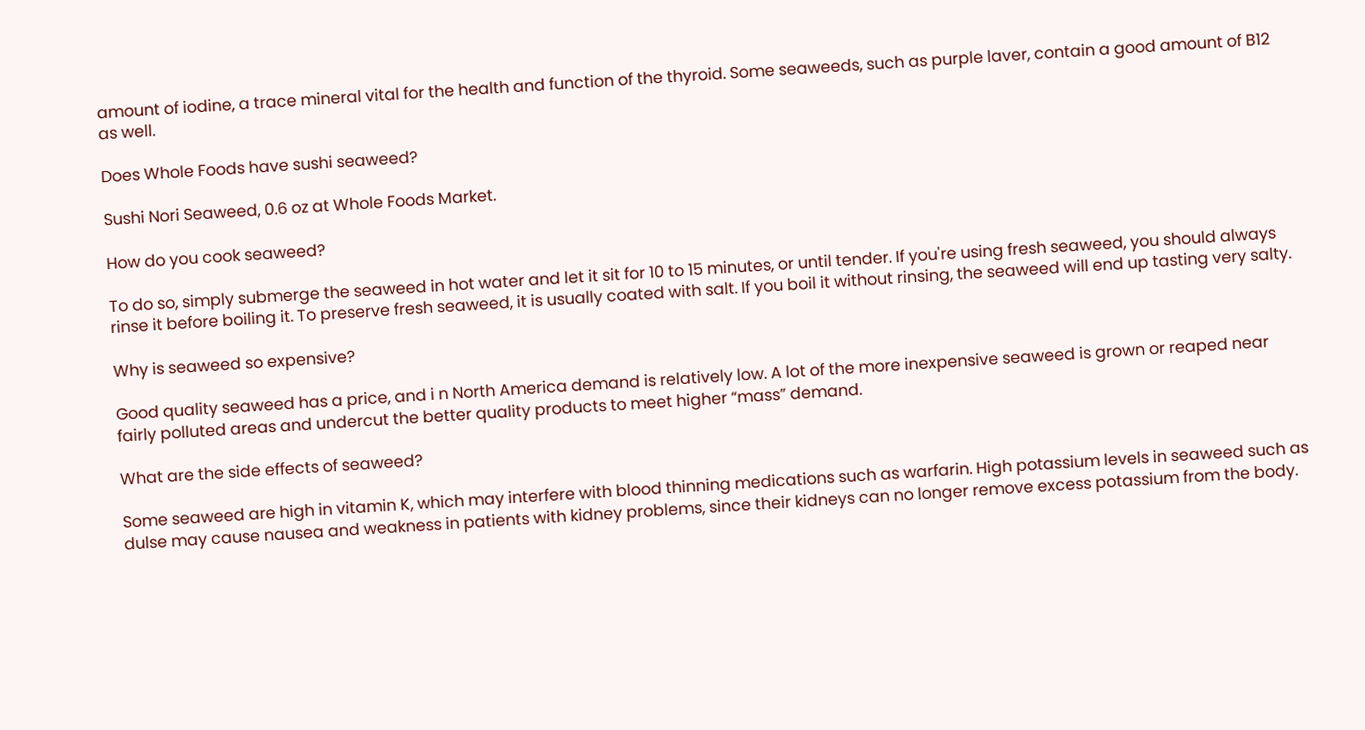amount of iodine, a trace mineral vital for the health and function of the thyroid. Some seaweeds, such as purple laver, contain a good amount of B12 as well.

Does Whole Foods have sushi seaweed?

Sushi Nori Seaweed, 0.6 oz at Whole Foods Market.

How do you cook seaweed?

To do so, simply submerge the seaweed in hot water and let it sit for 10 to 15 minutes, or until tender. If you're using fresh seaweed, you should always rinse it before boiling it. To preserve fresh seaweed, it is usually coated with salt. If you boil it without rinsing, the seaweed will end up tasting very salty.

Why is seaweed so expensive?

Good quality seaweed has a price, and i n North America demand is relatively low. A lot of the more inexpensive seaweed is grown or reaped near fairly polluted areas and undercut the better quality products to meet higher “mass” demand.

What are the side effects of seaweed?

Some seaweed are high in vitamin K, which may interfere with blood thinning medications such as warfarin. High potassium levels in seaweed such as dulse may cause nausea and weakness in patients with kidney problems, since their kidneys can no longer remove excess potassium from the body.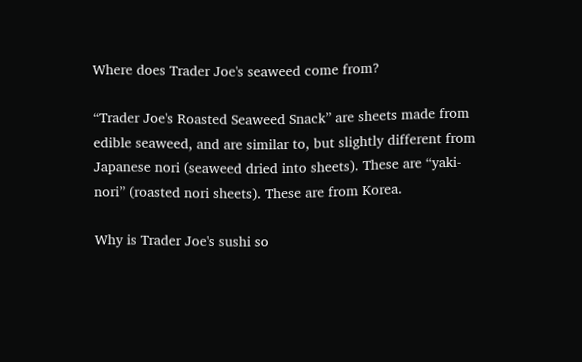Where does Trader Joe's seaweed come from?

“Trader Joe's Roasted Seaweed Snack” are sheets made from edible seaweed, and are similar to, but slightly different from Japanese nori (seaweed dried into sheets). These are “yaki-nori” (roasted nori sheets). These are from Korea.

Why is Trader Joe's sushi so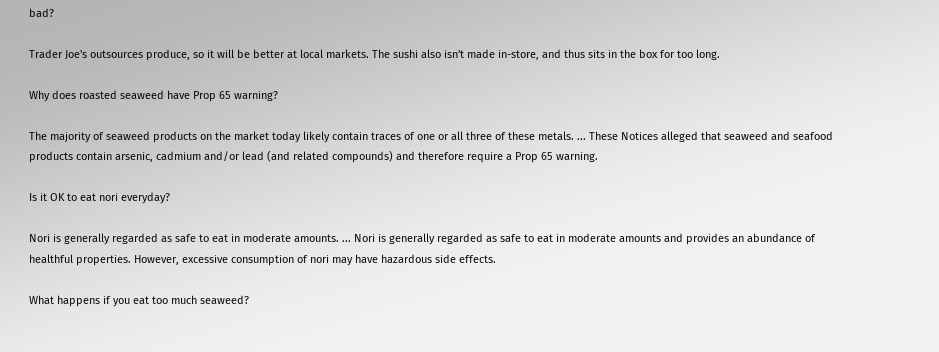bad?

Trader Joe's outsources produce, so it will be better at local markets. The sushi also isn't made in-store, and thus sits in the box for too long.

Why does roasted seaweed have Prop 65 warning?

The majority of seaweed products on the market today likely contain traces of one or all three of these metals. ... These Notices alleged that seaweed and seafood products contain arsenic, cadmium and/or lead (and related compounds) and therefore require a Prop 65 warning.

Is it OK to eat nori everyday?

Nori is generally regarded as safe to eat in moderate amounts. ... Nori is generally regarded as safe to eat in moderate amounts and provides an abundance of healthful properties. However, excessive consumption of nori may have hazardous side effects.

What happens if you eat too much seaweed?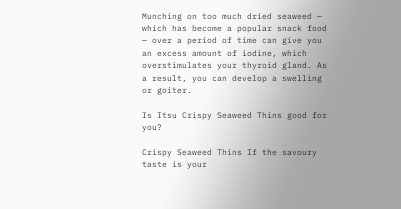Munching on too much dried seaweed — which has become a popular snack food — over a period of time can give you an excess amount of iodine, which overstimulates your thyroid gland. As a result, you can develop a swelling or goiter.

Is Itsu Crispy Seaweed Thins good for you?

Crispy Seaweed Thins If the savoury taste is your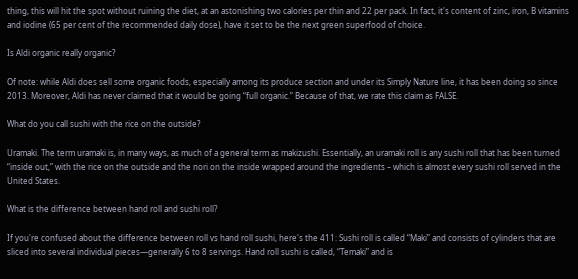thing, this will hit the spot without ruining the diet, at an astonishing two calories per thin and 22 per pack. In fact, it's content of zinc, iron, B vitamins and iodine (65 per cent of the recommended daily dose), have it set to be the next green superfood of choice.

Is Aldi organic really organic?

Of note: while Aldi does sell some organic foods, especially among its produce section and under its Simply Nature line, it has been doing so since 2013. Moreover, Aldi has never claimed that it would be going “full organic.” Because of that, we rate this claim as FALSE.

What do you call sushi with the rice on the outside?

Uramaki. The term uramaki is, in many ways, as much of a general term as makizushi. Essentially, an uramaki roll is any sushi roll that has been turned “inside out,” with the rice on the outside and the nori on the inside wrapped around the ingredients – which is almost every sushi roll served in the United States.

What is the difference between hand roll and sushi roll?

If you're confused about the difference between roll vs hand roll sushi, here's the 411: Sushi roll is called “Maki” and consists of cylinders that are sliced into several individual pieces—generally 6 to 8 servings. Hand roll sushi is called, “Temaki” and is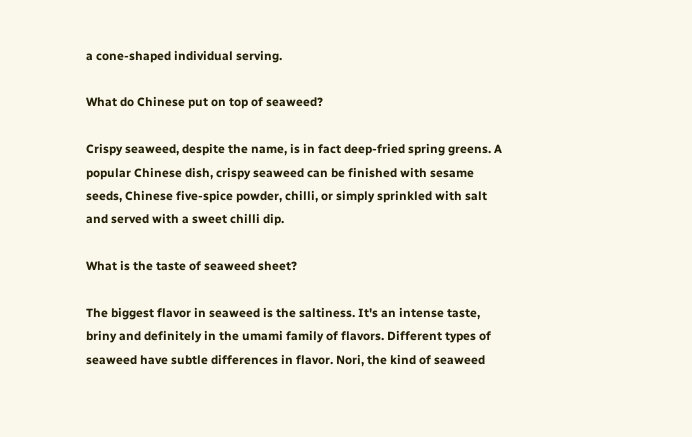a cone-shaped individual serving.

What do Chinese put on top of seaweed?

Crispy seaweed, despite the name, is in fact deep-fried spring greens. A popular Chinese dish, crispy seaweed can be finished with sesame seeds, Chinese five-spice powder, chilli, or simply sprinkled with salt and served with a sweet chilli dip.

What is the taste of seaweed sheet?

The biggest flavor in seaweed is the saltiness. It's an intense taste, briny and definitely in the umami family of flavors. Different types of seaweed have subtle differences in flavor. Nori, the kind of seaweed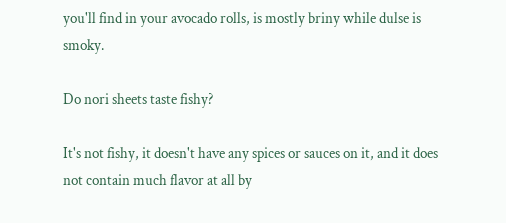you'll find in your avocado rolls, is mostly briny while dulse is smoky.

Do nori sheets taste fishy?

It's not fishy, it doesn't have any spices or sauces on it, and it does not contain much flavor at all by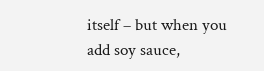itself – but when you add soy sauce,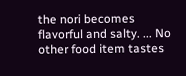the nori becomes flavorful and salty. ... No other food item tastes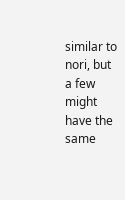similar to nori, but a few might have the same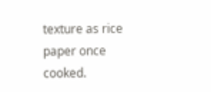texture as rice paper once cooked.